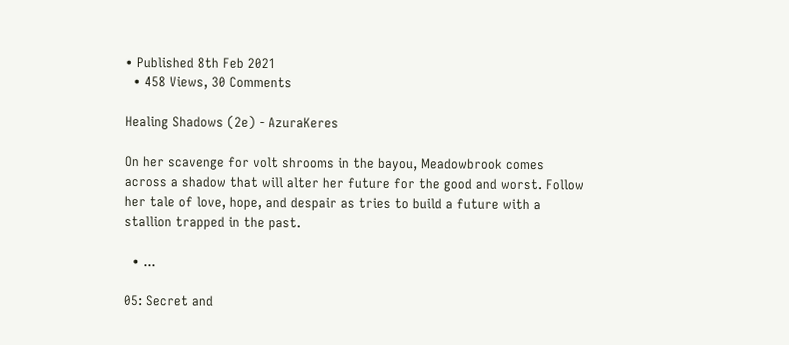• Published 8th Feb 2021
  • 458 Views, 30 Comments

Healing Shadows (2e) - AzuraKeres

On her scavenge for volt shrooms in the bayou, Meadowbrook comes across a shadow that will alter her future for the good and worst. Follow her tale of love, hope, and despair as tries to build a future with a stallion trapped in the past.

  • ...

05: Secret and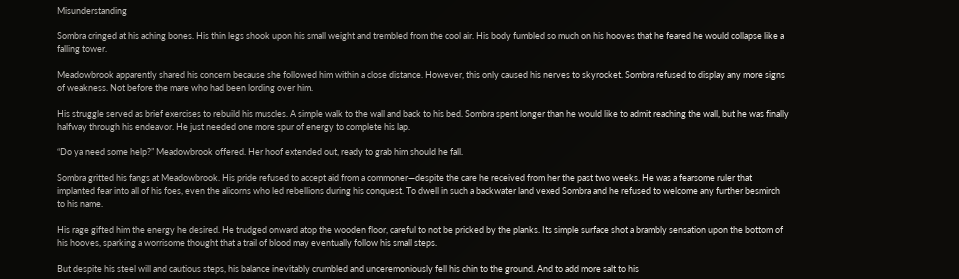Misunderstanding

Sombra cringed at his aching bones. His thin legs shook upon his small weight and trembled from the cool air. His body fumbled so much on his hooves that he feared he would collapse like a falling tower.

Meadowbrook apparently shared his concern because she followed him within a close distance. However, this only caused his nerves to skyrocket. Sombra refused to display any more signs of weakness. Not before the mare who had been lording over him.

His struggle served as brief exercises to rebuild his muscles. A simple walk to the wall and back to his bed. Sombra spent longer than he would like to admit reaching the wall, but he was finally halfway through his endeavor. He just needed one more spur of energy to complete his lap.

“Do ya need some help?” Meadowbrook offered. Her hoof extended out, ready to grab him should he fall.

Sombra gritted his fangs at Meadowbrook. His pride refused to accept aid from a commoner—despite the care he received from her the past two weeks. He was a fearsome ruler that implanted fear into all of his foes, even the alicorns who led rebellions during his conquest. To dwell in such a backwater land vexed Sombra and he refused to welcome any further besmirch to his name.

His rage gifted him the energy he desired. He trudged onward atop the wooden floor, careful to not be pricked by the planks. Its simple surface shot a brambly sensation upon the bottom of his hooves, sparking a worrisome thought that a trail of blood may eventually follow his small steps.

But despite his steel will and cautious steps, his balance inevitably crumbled and unceremoniously fell his chin to the ground. And to add more salt to his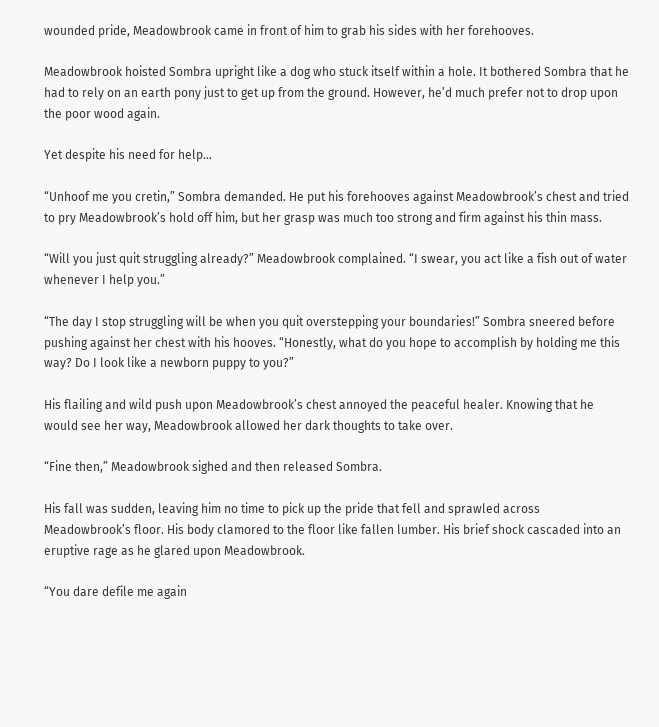wounded pride, Meadowbrook came in front of him to grab his sides with her forehooves.

Meadowbrook hoisted Sombra upright like a dog who stuck itself within a hole. It bothered Sombra that he had to rely on an earth pony just to get up from the ground. However, he’d much prefer not to drop upon the poor wood again.

Yet despite his need for help…

“Unhoof me you cretin,” Sombra demanded. He put his forehooves against Meadowbrook’s chest and tried to pry Meadowbrook’s hold off him, but her grasp was much too strong and firm against his thin mass.

“Will you just quit struggling already?” Meadowbrook complained. “I swear, you act like a fish out of water whenever I help you.”

“The day I stop struggling will be when you quit overstepping your boundaries!” Sombra sneered before pushing against her chest with his hooves. “Honestly, what do you hope to accomplish by holding me this way? Do I look like a newborn puppy to you?”

His flailing and wild push upon Meadowbrook’s chest annoyed the peaceful healer. Knowing that he would see her way, Meadowbrook allowed her dark thoughts to take over.

“Fine then,” Meadowbrook sighed and then released Sombra.

His fall was sudden, leaving him no time to pick up the pride that fell and sprawled across Meadowbrook’s floor. His body clamored to the floor like fallen lumber. His brief shock cascaded into an eruptive rage as he glared upon Meadowbrook.

“You dare defile me again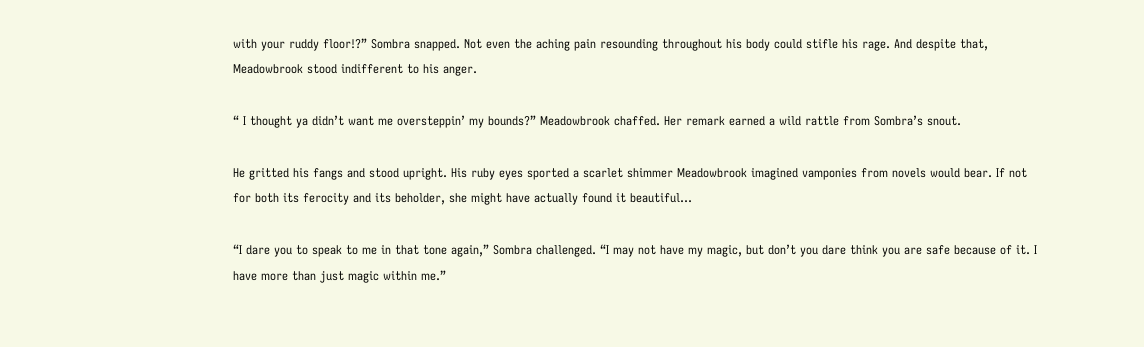with your ruddy floor!?” Sombra snapped. Not even the aching pain resounding throughout his body could stifle his rage. And despite that, Meadowbrook stood indifferent to his anger.

“ I thought ya didn’t want me oversteppin’ my bounds?” Meadowbrook chaffed. Her remark earned a wild rattle from Sombra’s snout.

He gritted his fangs and stood upright. His ruby eyes sported a scarlet shimmer Meadowbrook imagined vamponies from novels would bear. If not for both its ferocity and its beholder, she might have actually found it beautiful…

“I dare you to speak to me in that tone again,” Sombra challenged. “I may not have my magic, but don’t you dare think you are safe because of it. I have more than just magic within me.”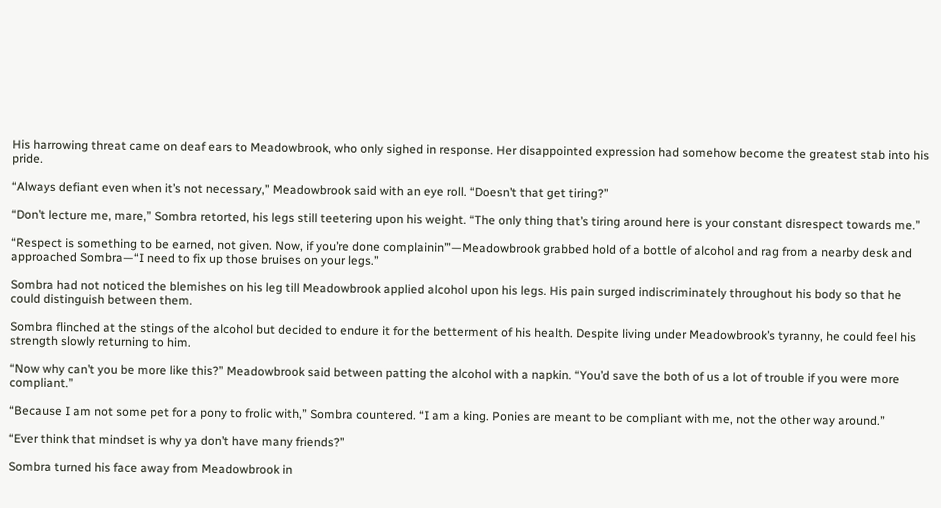His harrowing threat came on deaf ears to Meadowbrook, who only sighed in response. Her disappointed expression had somehow become the greatest stab into his pride.

“Always defiant even when it’s not necessary,” Meadowbrook said with an eye roll. “Doesn’t that get tiring?”

“Don’t lecture me, mare,” Sombra retorted, his legs still teetering upon his weight. “The only thing that’s tiring around here is your constant disrespect towards me.”

“Respect is something to be earned, not given. Now, if you’re done complainin’”—Meadowbrook grabbed hold of a bottle of alcohol and rag from a nearby desk and approached Sombra—“I need to fix up those bruises on your legs.”

Sombra had not noticed the blemishes on his leg till Meadowbrook applied alcohol upon his legs. His pain surged indiscriminately throughout his body so that he could distinguish between them.

Sombra flinched at the stings of the alcohol but decided to endure it for the betterment of his health. Despite living under Meadowbrook’s tyranny, he could feel his strength slowly returning to him.

“Now why can’t you be more like this?” Meadowbrook said between patting the alcohol with a napkin. “You’d save the both of us a lot of trouble if you were more compliant.”

“Because I am not some pet for a pony to frolic with,” Sombra countered. “I am a king. Ponies are meant to be compliant with me, not the other way around.”

“Ever think that mindset is why ya don’t have many friends?”

Sombra turned his face away from Meadowbrook in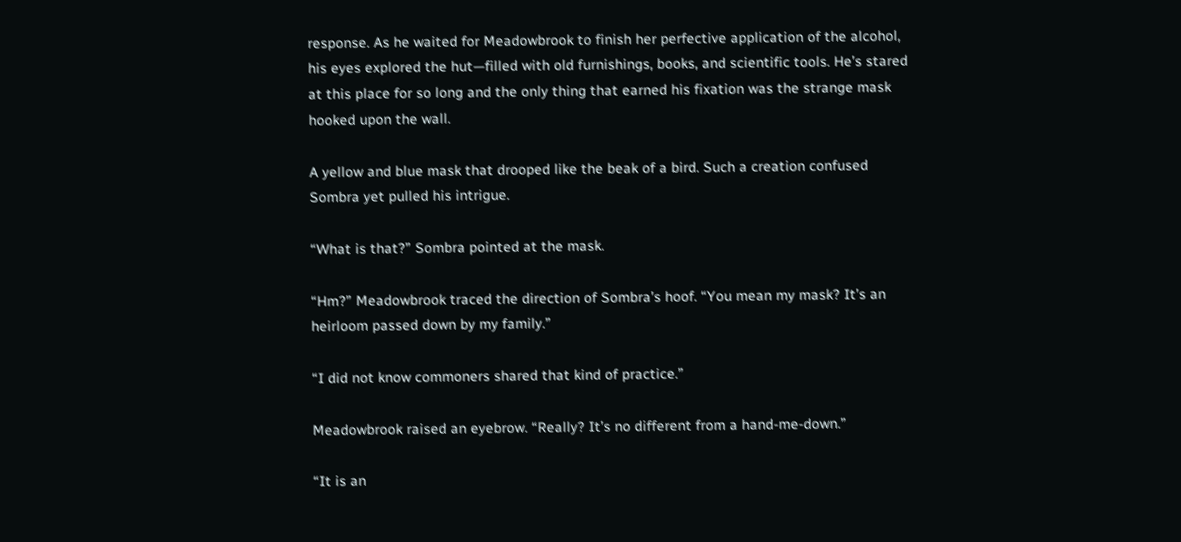response. As he waited for Meadowbrook to finish her perfective application of the alcohol, his eyes explored the hut—filled with old furnishings, books, and scientific tools. He’s stared at this place for so long and the only thing that earned his fixation was the strange mask hooked upon the wall.

A yellow and blue mask that drooped like the beak of a bird. Such a creation confused Sombra yet pulled his intrigue.

“What is that?” Sombra pointed at the mask.

“Hm?” Meadowbrook traced the direction of Sombra’s hoof. “You mean my mask? It’s an heirloom passed down by my family.”

“I did not know commoners shared that kind of practice.”

Meadowbrook raised an eyebrow. “Really? It’s no different from a hand-me-down.”

“It is an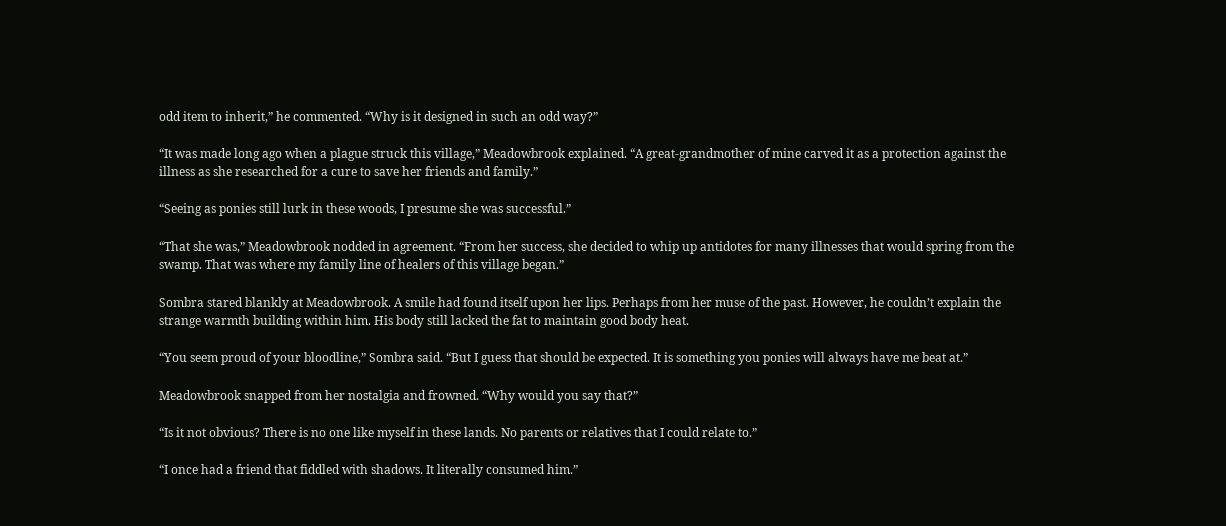odd item to inherit,” he commented. “Why is it designed in such an odd way?”

“It was made long ago when a plague struck this village,” Meadowbrook explained. “A great-grandmother of mine carved it as a protection against the illness as she researched for a cure to save her friends and family.”

“Seeing as ponies still lurk in these woods, I presume she was successful.”

“That she was,” Meadowbrook nodded in agreement. “From her success, she decided to whip up antidotes for many illnesses that would spring from the swamp. That was where my family line of healers of this village began.”

Sombra stared blankly at Meadowbrook. A smile had found itself upon her lips. Perhaps from her muse of the past. However, he couldn’t explain the strange warmth building within him. His body still lacked the fat to maintain good body heat.

“You seem proud of your bloodline,” Sombra said. “But I guess that should be expected. It is something you ponies will always have me beat at.”

Meadowbrook snapped from her nostalgia and frowned. “Why would you say that?”

“Is it not obvious? There is no one like myself in these lands. No parents or relatives that I could relate to.”

“I once had a friend that fiddled with shadows. It literally consumed him.”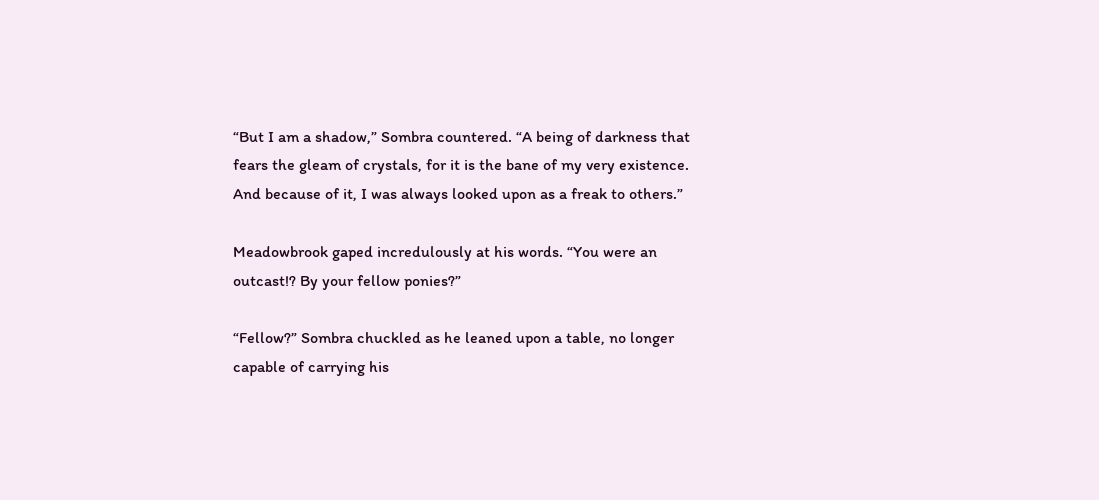“But I am a shadow,” Sombra countered. “A being of darkness that fears the gleam of crystals, for it is the bane of my very existence. And because of it, I was always looked upon as a freak to others.”

Meadowbrook gaped incredulously at his words. “You were an outcast!? By your fellow ponies?”

“Fellow?” Sombra chuckled as he leaned upon a table, no longer capable of carrying his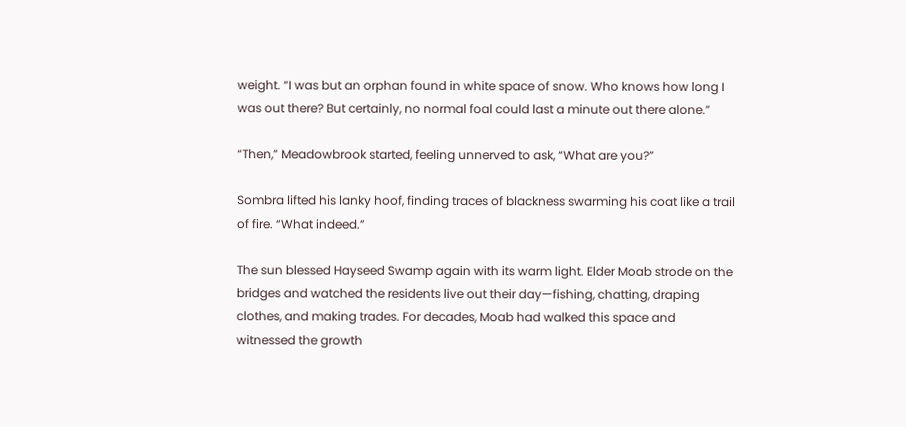weight. “I was but an orphan found in white space of snow. Who knows how long I was out there? But certainly, no normal foal could last a minute out there alone.”

“Then,” Meadowbrook started, feeling unnerved to ask, “What are you?”

Sombra lifted his lanky hoof, finding traces of blackness swarming his coat like a trail of fire. “What indeed.”

The sun blessed Hayseed Swamp again with its warm light. Elder Moab strode on the bridges and watched the residents live out their day—fishing, chatting, draping clothes, and making trades. For decades, Moab had walked this space and witnessed the growth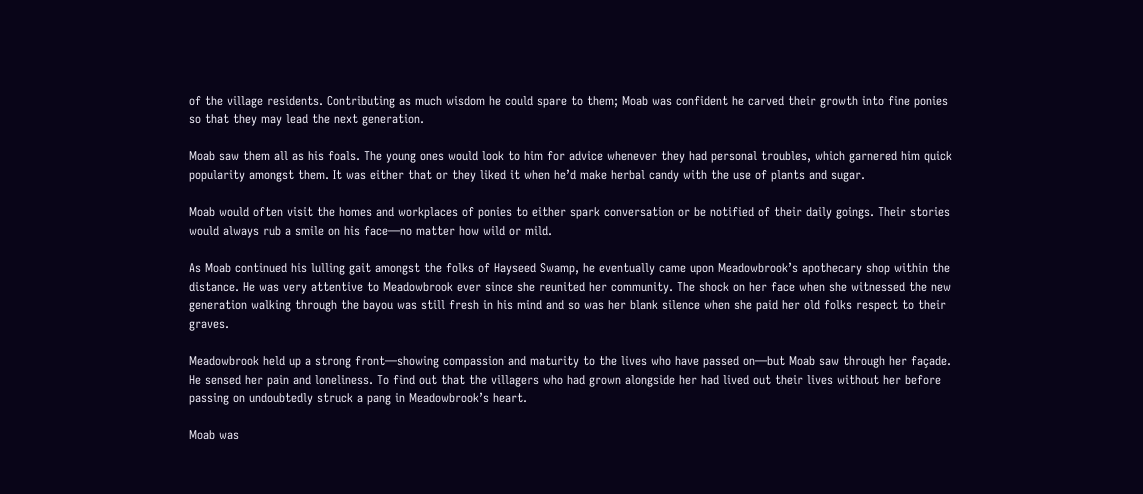of the village residents. Contributing as much wisdom he could spare to them; Moab was confident he carved their growth into fine ponies so that they may lead the next generation.

Moab saw them all as his foals. The young ones would look to him for advice whenever they had personal troubles, which garnered him quick popularity amongst them. It was either that or they liked it when he’d make herbal candy with the use of plants and sugar.

Moab would often visit the homes and workplaces of ponies to either spark conversation or be notified of their daily goings. Their stories would always rub a smile on his face—no matter how wild or mild.

As Moab continued his lulling gait amongst the folks of Hayseed Swamp, he eventually came upon Meadowbrook’s apothecary shop within the distance. He was very attentive to Meadowbrook ever since she reunited her community. The shock on her face when she witnessed the new generation walking through the bayou was still fresh in his mind and so was her blank silence when she paid her old folks respect to their graves.

Meadowbrook held up a strong front—showing compassion and maturity to the lives who have passed on—but Moab saw through her façade. He sensed her pain and loneliness. To find out that the villagers who had grown alongside her had lived out their lives without her before passing on undoubtedly struck a pang in Meadowbrook’s heart.

Moab was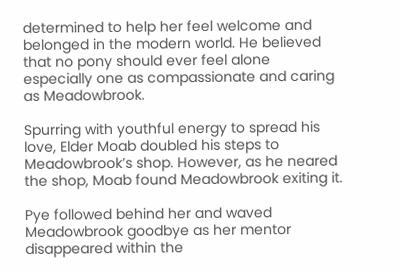determined to help her feel welcome and belonged in the modern world. He believed that no pony should ever feel alone especially one as compassionate and caring as Meadowbrook.

Spurring with youthful energy to spread his love, Elder Moab doubled his steps to Meadowbrook’s shop. However, as he neared the shop, Moab found Meadowbrook exiting it.

Pye followed behind her and waved Meadowbrook goodbye as her mentor disappeared within the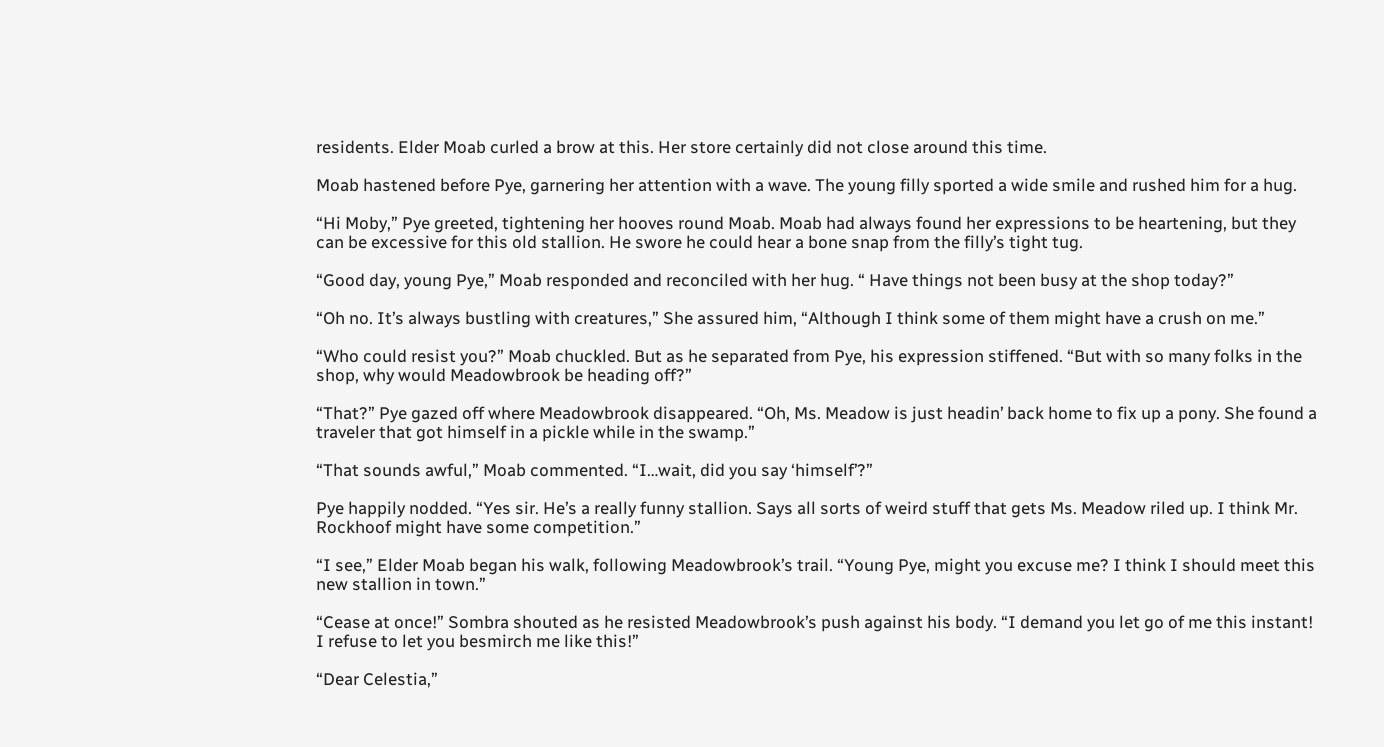residents. Elder Moab curled a brow at this. Her store certainly did not close around this time.

Moab hastened before Pye, garnering her attention with a wave. The young filly sported a wide smile and rushed him for a hug.

“Hi Moby,” Pye greeted, tightening her hooves round Moab. Moab had always found her expressions to be heartening, but they can be excessive for this old stallion. He swore he could hear a bone snap from the filly’s tight tug.

“Good day, young Pye,” Moab responded and reconciled with her hug. “ Have things not been busy at the shop today?”

“Oh no. It’s always bustling with creatures,” She assured him, “Although I think some of them might have a crush on me.”

“Who could resist you?” Moab chuckled. But as he separated from Pye, his expression stiffened. “But with so many folks in the shop, why would Meadowbrook be heading off?”

“That?” Pye gazed off where Meadowbrook disappeared. “Oh, Ms. Meadow is just headin’ back home to fix up a pony. She found a traveler that got himself in a pickle while in the swamp.”

“That sounds awful,” Moab commented. “I…wait, did you say ‘himself’?”

Pye happily nodded. “Yes sir. He’s a really funny stallion. Says all sorts of weird stuff that gets Ms. Meadow riled up. I think Mr. Rockhoof might have some competition.”

“I see,” Elder Moab began his walk, following Meadowbrook’s trail. “Young Pye, might you excuse me? I think I should meet this new stallion in town.”

“Cease at once!” Sombra shouted as he resisted Meadowbrook’s push against his body. “I demand you let go of me this instant! I refuse to let you besmirch me like this!”

“Dear Celestia,”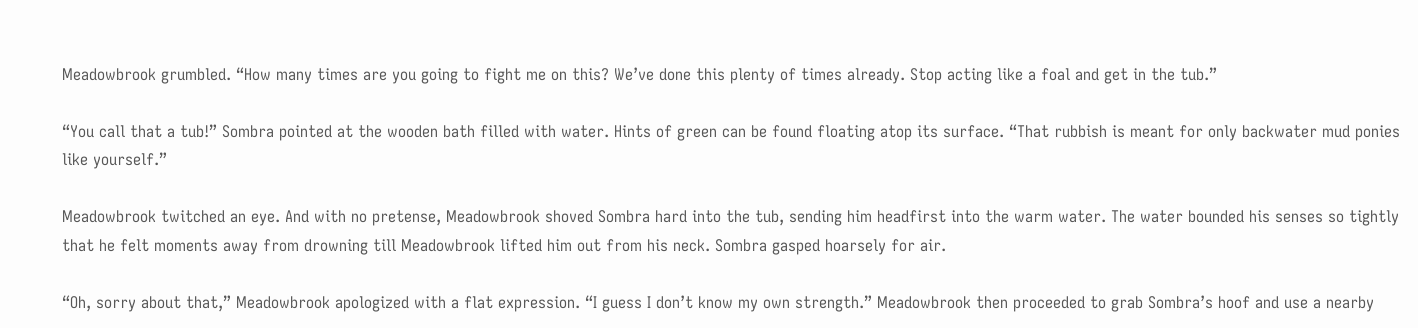Meadowbrook grumbled. “How many times are you going to fight me on this? We’ve done this plenty of times already. Stop acting like a foal and get in the tub.”

“You call that a tub!” Sombra pointed at the wooden bath filled with water. Hints of green can be found floating atop its surface. “That rubbish is meant for only backwater mud ponies like yourself.”

Meadowbrook twitched an eye. And with no pretense, Meadowbrook shoved Sombra hard into the tub, sending him headfirst into the warm water. The water bounded his senses so tightly that he felt moments away from drowning till Meadowbrook lifted him out from his neck. Sombra gasped hoarsely for air.

“Oh, sorry about that,” Meadowbrook apologized with a flat expression. “I guess I don’t know my own strength.” Meadowbrook then proceeded to grab Sombra’s hoof and use a nearby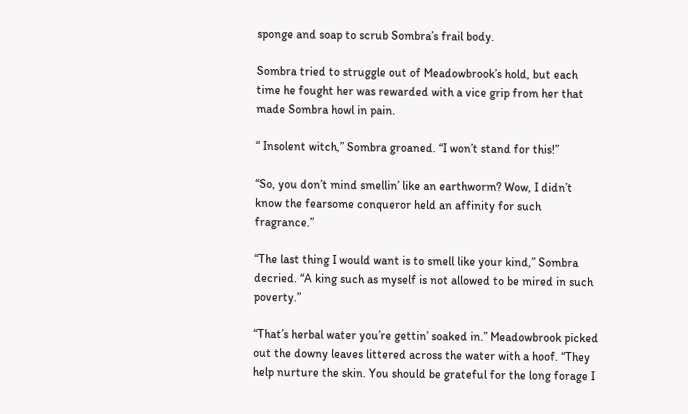sponge and soap to scrub Sombra’s frail body.

Sombra tried to struggle out of Meadowbrook’s hold, but each time he fought her was rewarded with a vice grip from her that made Sombra howl in pain.

“ Insolent witch,” Sombra groaned. “I won’t stand for this!”

“So, you don’t mind smellin’ like an earthworm? Wow, I didn’t know the fearsome conqueror held an affinity for such fragrance.”

“The last thing I would want is to smell like your kind,” Sombra decried. “A king such as myself is not allowed to be mired in such poverty.”

“That’s herbal water you’re gettin’ soaked in.” Meadowbrook picked out the downy leaves littered across the water with a hoof. “They help nurture the skin. You should be grateful for the long forage I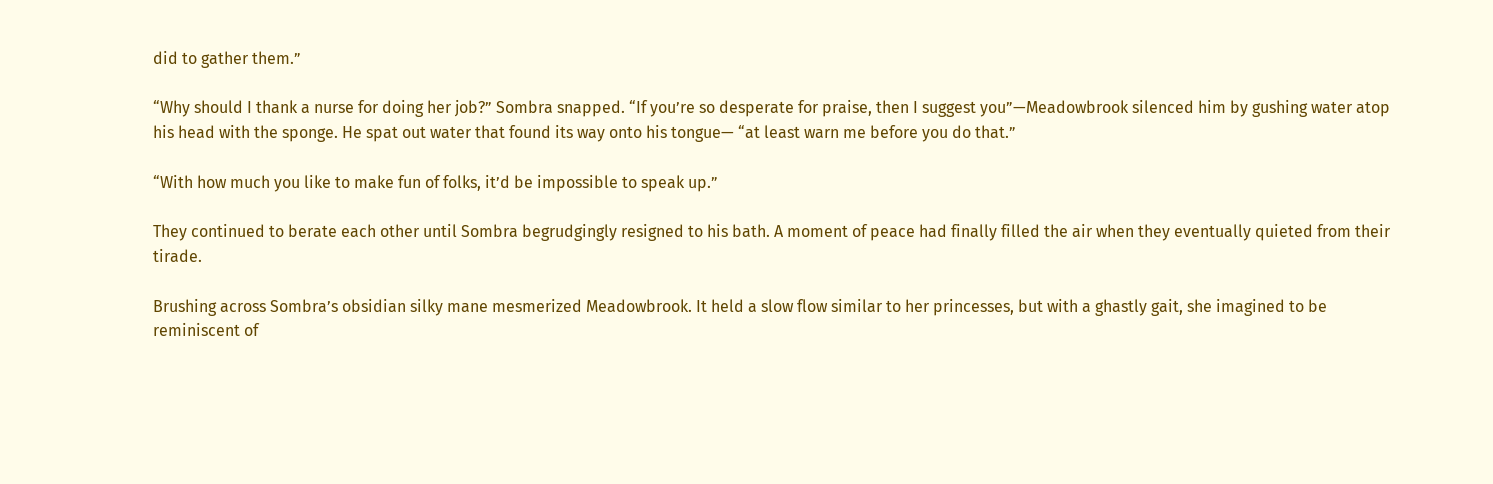did to gather them.”

“Why should I thank a nurse for doing her job?” Sombra snapped. “If you’re so desperate for praise, then I suggest you”—Meadowbrook silenced him by gushing water atop his head with the sponge. He spat out water that found its way onto his tongue— “at least warn me before you do that.”

“With how much you like to make fun of folks, it’d be impossible to speak up.”

They continued to berate each other until Sombra begrudgingly resigned to his bath. A moment of peace had finally filled the air when they eventually quieted from their tirade.

Brushing across Sombra’s obsidian silky mane mesmerized Meadowbrook. It held a slow flow similar to her princesses, but with a ghastly gait, she imagined to be reminiscent of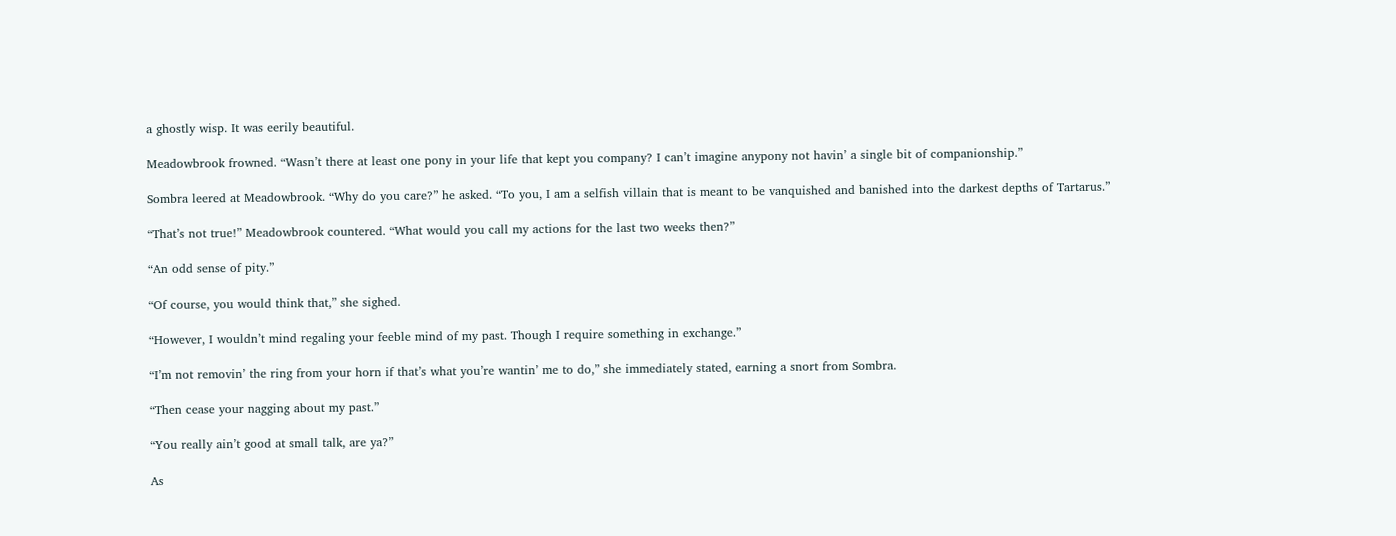a ghostly wisp. It was eerily beautiful.

Meadowbrook frowned. “Wasn’t there at least one pony in your life that kept you company? I can’t imagine anypony not havin’ a single bit of companionship.”

Sombra leered at Meadowbrook. “Why do you care?” he asked. “To you, I am a selfish villain that is meant to be vanquished and banished into the darkest depths of Tartarus.”

“That’s not true!” Meadowbrook countered. “What would you call my actions for the last two weeks then?”

“An odd sense of pity.”

“Of course, you would think that,” she sighed.

“However, I wouldn’t mind regaling your feeble mind of my past. Though I require something in exchange.”

“I’m not removin’ the ring from your horn if that’s what you’re wantin’ me to do,” she immediately stated, earning a snort from Sombra.

“Then cease your nagging about my past.”

“You really ain’t good at small talk, are ya?”

As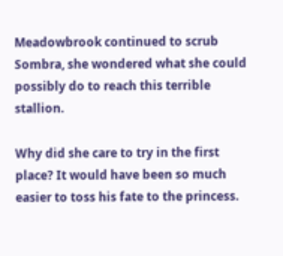Meadowbrook continued to scrub Sombra, she wondered what she could possibly do to reach this terrible stallion.

Why did she care to try in the first place? It would have been so much easier to toss his fate to the princess.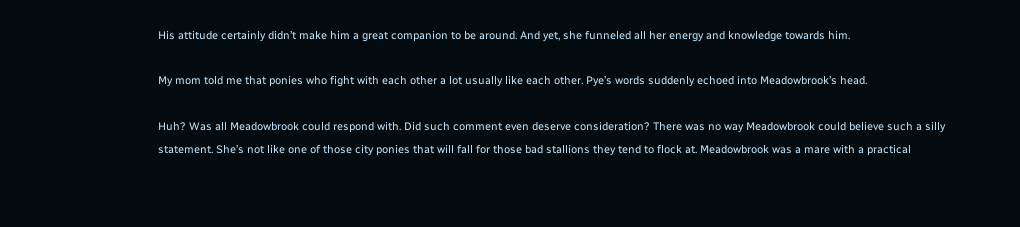His attitude certainly didn’t make him a great companion to be around. And yet, she funneled all her energy and knowledge towards him.

My mom told me that ponies who fight with each other a lot usually like each other. Pye’s words suddenly echoed into Meadowbrook’s head.

Huh? Was all Meadowbrook could respond with. Did such comment even deserve consideration? There was no way Meadowbrook could believe such a silly statement. She’s not like one of those city ponies that will fall for those bad stallions they tend to flock at. Meadowbrook was a mare with a practical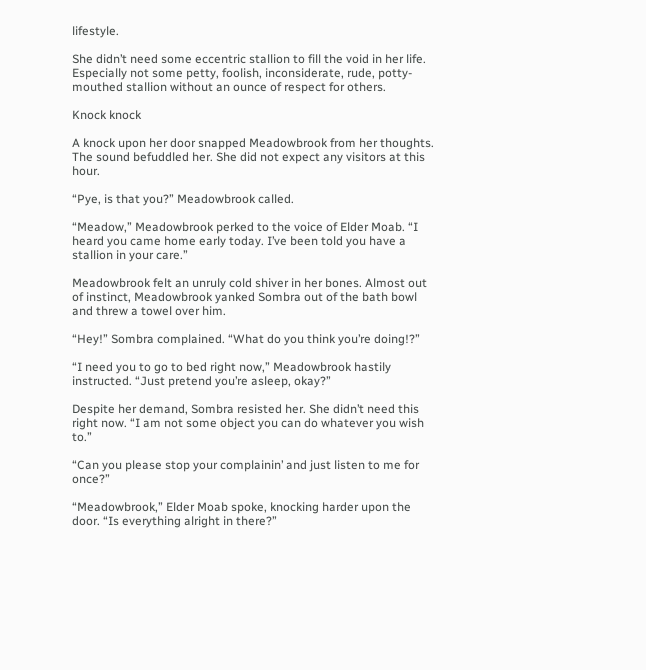lifestyle.

She didn’t need some eccentric stallion to fill the void in her life. Especially not some petty, foolish, inconsiderate, rude, potty-mouthed stallion without an ounce of respect for others.

Knock knock

A knock upon her door snapped Meadowbrook from her thoughts. The sound befuddled her. She did not expect any visitors at this hour.

“Pye, is that you?” Meadowbrook called.

“Meadow,” Meadowbrook perked to the voice of Elder Moab. “I heard you came home early today. I’ve been told you have a stallion in your care.”

Meadowbrook felt an unruly cold shiver in her bones. Almost out of instinct, Meadowbrook yanked Sombra out of the bath bowl and threw a towel over him.

“Hey!” Sombra complained. “What do you think you’re doing!?”

“I need you to go to bed right now,” Meadowbrook hastily instructed. “Just pretend you’re asleep, okay?”

Despite her demand, Sombra resisted her. She didn’t need this right now. “I am not some object you can do whatever you wish to.”

“Can you please stop your complainin’ and just listen to me for once?”

“Meadowbrook,” Elder Moab spoke, knocking harder upon the door. “Is everything alright in there?”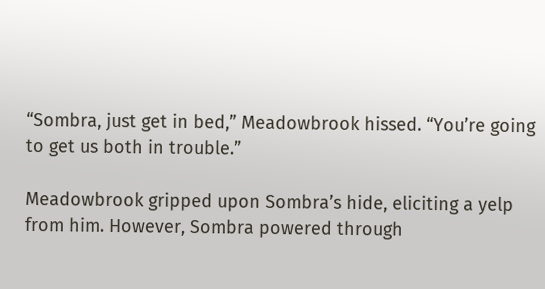“Sombra, just get in bed,” Meadowbrook hissed. “You’re going to get us both in trouble.”

Meadowbrook gripped upon Sombra’s hide, eliciting a yelp from him. However, Sombra powered through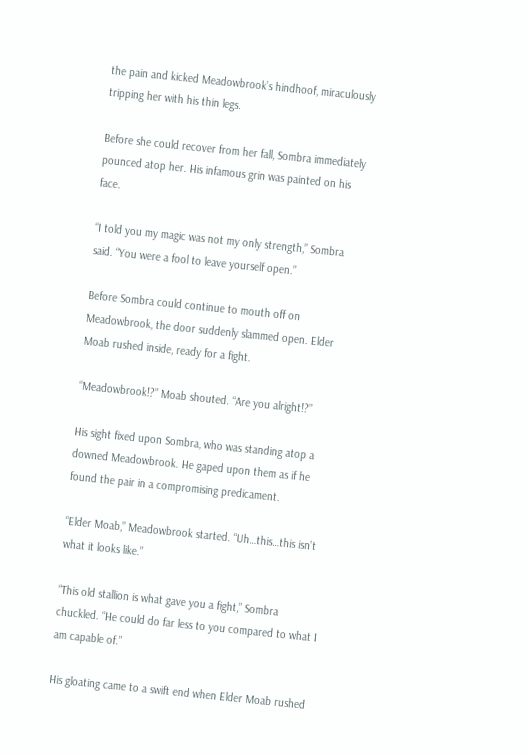the pain and kicked Meadowbrook’s hindhoof, miraculously tripping her with his thin legs.

Before she could recover from her fall, Sombra immediately pounced atop her. His infamous grin was painted on his face.

“I told you my magic was not my only strength,” Sombra said. “You were a fool to leave yourself open.”

Before Sombra could continue to mouth off on Meadowbrook, the door suddenly slammed open. Elder Moab rushed inside, ready for a fight.

“Meadowbrook!?” Moab shouted. “Are you alright!?”

His sight fixed upon Sombra, who was standing atop a downed Meadowbrook. He gaped upon them as if he found the pair in a compromising predicament.

“Elder Moab,” Meadowbrook started. “Uh…this…this isn’t what it looks like.”

“This old stallion is what gave you a fight,” Sombra chuckled. “He could do far less to you compared to what I am capable of.”

His gloating came to a swift end when Elder Moab rushed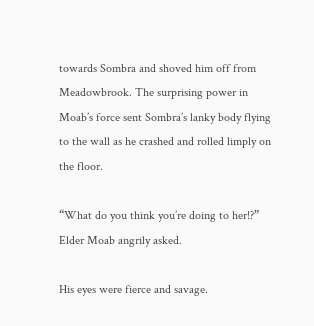towards Sombra and shoved him off from Meadowbrook. The surprising power in Moab’s force sent Sombra’s lanky body flying to the wall as he crashed and rolled limply on the floor.

“What do you think you’re doing to her!?” Elder Moab angrily asked.

His eyes were fierce and savage.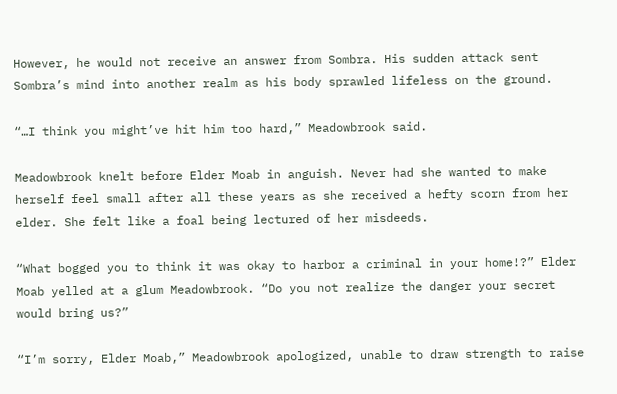However, he would not receive an answer from Sombra. His sudden attack sent Sombra’s mind into another realm as his body sprawled lifeless on the ground.

“…I think you might’ve hit him too hard,” Meadowbrook said.

Meadowbrook knelt before Elder Moab in anguish. Never had she wanted to make herself feel small after all these years as she received a hefty scorn from her elder. She felt like a foal being lectured of her misdeeds.

“What bogged you to think it was okay to harbor a criminal in your home!?” Elder Moab yelled at a glum Meadowbrook. “Do you not realize the danger your secret would bring us?”

“I’m sorry, Elder Moab,” Meadowbrook apologized, unable to draw strength to raise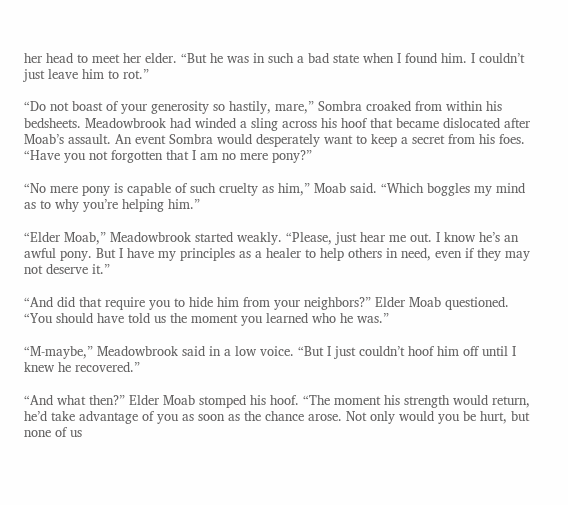her head to meet her elder. “But he was in such a bad state when I found him. I couldn’t just leave him to rot.”

“Do not boast of your generosity so hastily, mare,” Sombra croaked from within his bedsheets. Meadowbrook had winded a sling across his hoof that became dislocated after Moab’s assault. An event Sombra would desperately want to keep a secret from his foes. “Have you not forgotten that I am no mere pony?”

“No mere pony is capable of such cruelty as him,” Moab said. “Which boggles my mind as to why you’re helping him.”

“Elder Moab,” Meadowbrook started weakly. “Please, just hear me out. I know he’s an awful pony. But I have my principles as a healer to help others in need, even if they may not deserve it.”

“And did that require you to hide him from your neighbors?” Elder Moab questioned. “You should have told us the moment you learned who he was.”

“M-maybe,” Meadowbrook said in a low voice. “But I just couldn’t hoof him off until I knew he recovered.”

“And what then?” Elder Moab stomped his hoof. “The moment his strength would return, he’d take advantage of you as soon as the chance arose. Not only would you be hurt, but none of us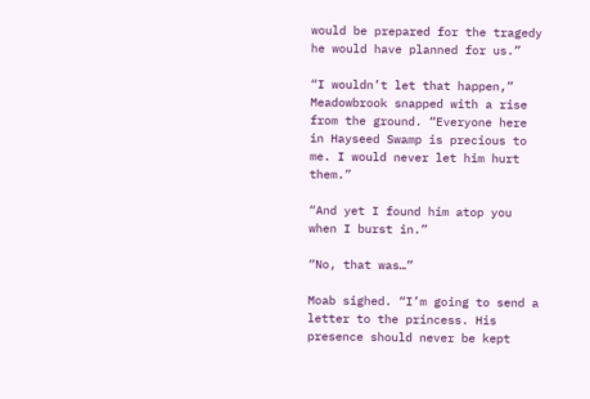would be prepared for the tragedy he would have planned for us.”

“I wouldn’t let that happen,” Meadowbrook snapped with a rise from the ground. “Everyone here in Hayseed Swamp is precious to me. I would never let him hurt them.”

“And yet I found him atop you when I burst in.”

“No, that was…”

Moab sighed. “I’m going to send a letter to the princess. His presence should never be kept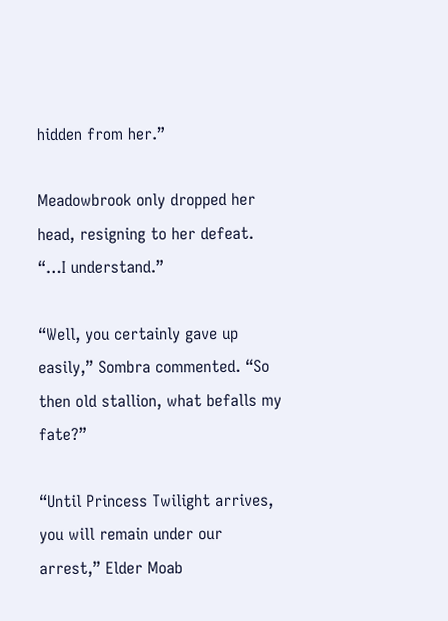hidden from her.”

Meadowbrook only dropped her head, resigning to her defeat. “…I understand.”

“Well, you certainly gave up easily,” Sombra commented. “So then old stallion, what befalls my fate?”

“Until Princess Twilight arrives, you will remain under our arrest,” Elder Moab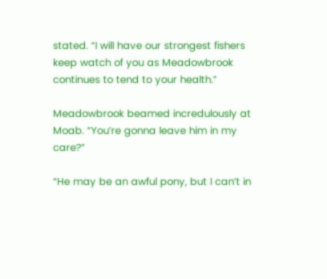stated. “I will have our strongest fishers keep watch of you as Meadowbrook continues to tend to your health.”

Meadowbrook beamed incredulously at Moab. “You’re gonna leave him in my care?”

“He may be an awful pony, but I can’t in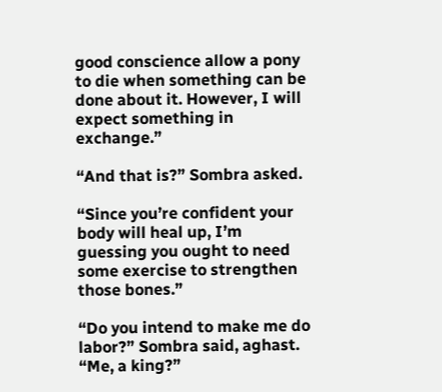good conscience allow a pony to die when something can be done about it. However, I will expect something in exchange.”

“And that is?” Sombra asked.

“Since you’re confident your body will heal up, I’m guessing you ought to need some exercise to strengthen those bones.”

“Do you intend to make me do labor?” Sombra said, aghast. “Me, a king?”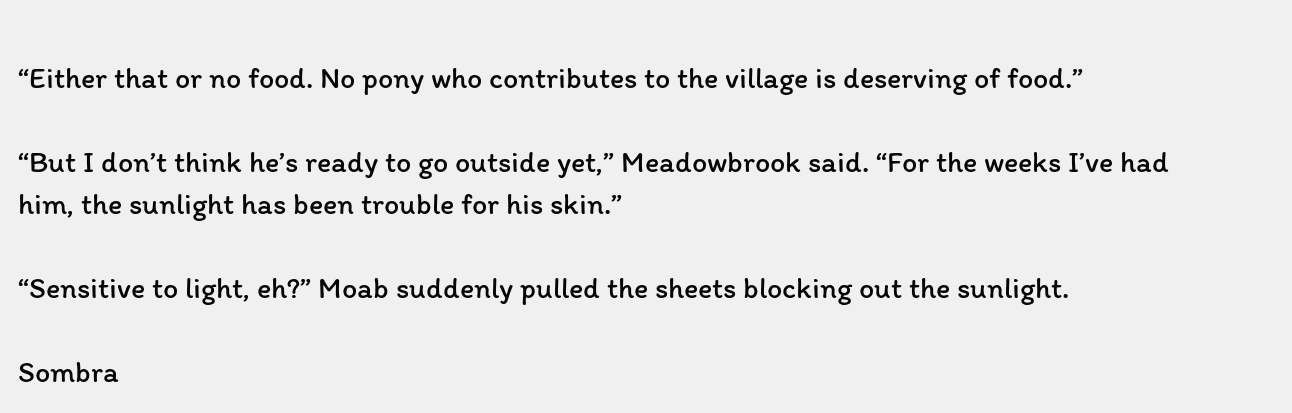“Either that or no food. No pony who contributes to the village is deserving of food.”

“But I don’t think he’s ready to go outside yet,” Meadowbrook said. “For the weeks I’ve had him, the sunlight has been trouble for his skin.”

“Sensitive to light, eh?” Moab suddenly pulled the sheets blocking out the sunlight.

Sombra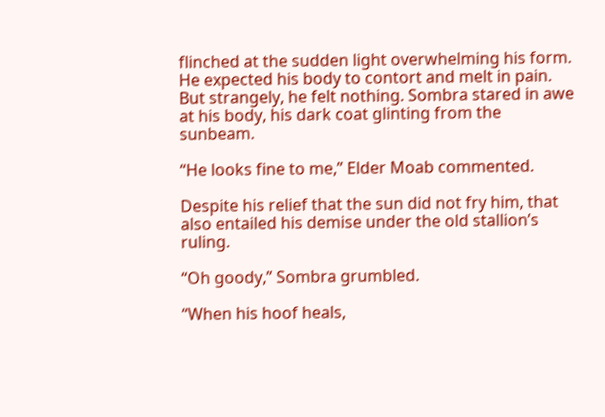flinched at the sudden light overwhelming his form. He expected his body to contort and melt in pain. But strangely, he felt nothing. Sombra stared in awe at his body, his dark coat glinting from the sunbeam.

“He looks fine to me,” Elder Moab commented.

Despite his relief that the sun did not fry him, that also entailed his demise under the old stallion’s ruling.

“Oh goody,” Sombra grumbled.

“When his hoof heals,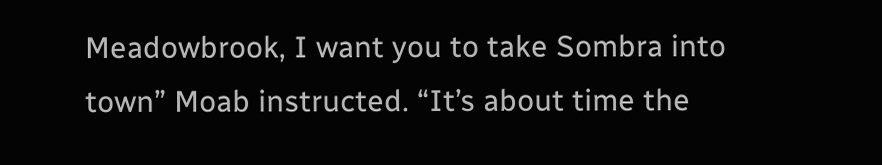Meadowbrook, I want you to take Sombra into town” Moab instructed. “It’s about time the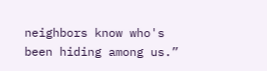neighbors know who's been hiding among us.”